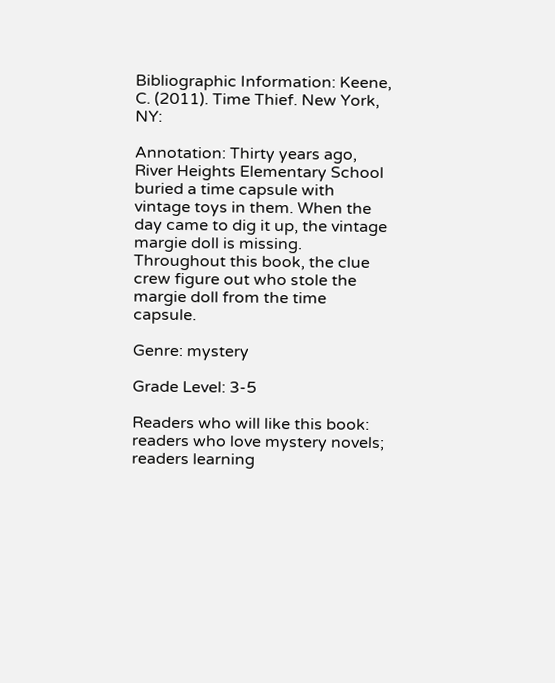Bibliographic Information: Keene, C. (2011). Time Thief. New York, NY:

Annotation: Thirty years ago, River Heights Elementary School buried a time capsule with vintage toys in them. When the day came to dig it up, the vintage margie doll is missing. Throughout this book, the clue crew figure out who stole the margie doll from the time capsule.

Genre: mystery

Grade Level: 3-5

Readers who will like this book: readers who love mystery novels; readers learning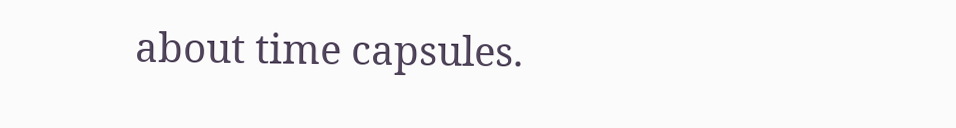about time capsules.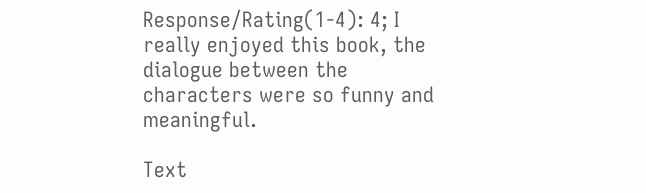Response/Rating(1-4): 4; I really enjoyed this book, the dialogue between the characters were so funny and meaningful.

Text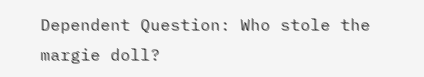Dependent Question: Who stole the margie doll?